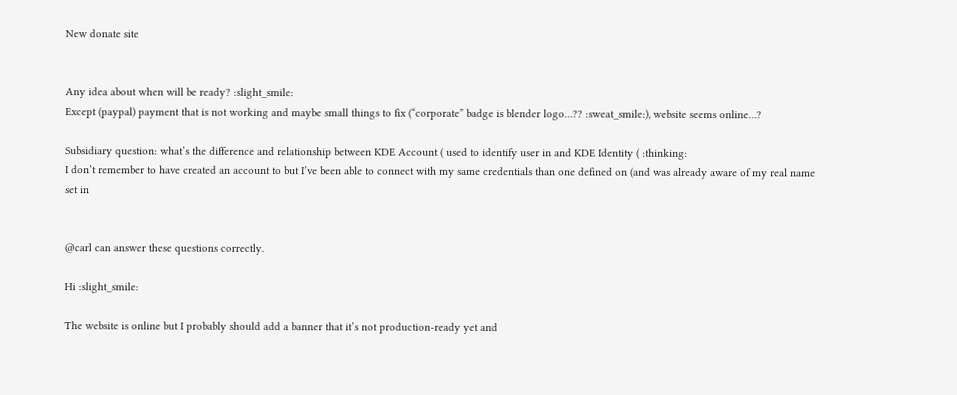New donate site


Any idea about when will be ready? :slight_smile:
Except (paypal) payment that is not working and maybe small things to fix (“corporate” badge is blender logo…?? :sweat_smile:), website seems online…?

Subsidiary question: what’s the difference and relationship between KDE Account ( used to identify user in and KDE Identity ( :thinking:
I don’t remember to have created an account to but I’ve been able to connect with my same credentials than one defined on (and was already aware of my real name set in


@carl can answer these questions correctly.

Hi :slight_smile:

The website is online but I probably should add a banner that it’s not production-ready yet and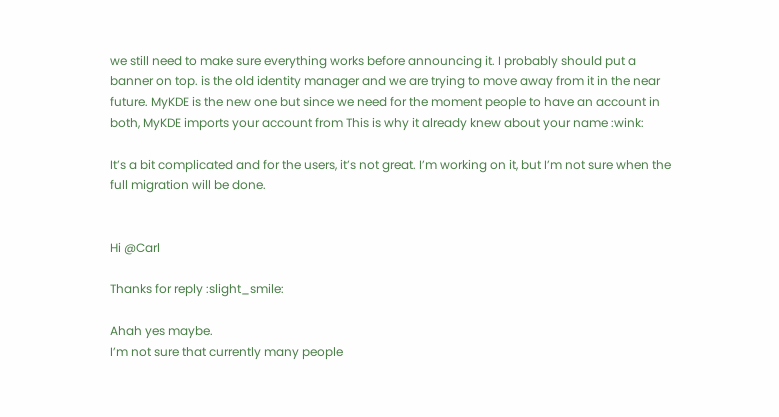we still need to make sure everything works before announcing it. I probably should put a banner on top. is the old identity manager and we are trying to move away from it in the near future. MyKDE is the new one but since we need for the moment people to have an account in both, MyKDE imports your account from This is why it already knew about your name :wink:

It’s a bit complicated and for the users, it’s not great. I’m working on it, but I’m not sure when the full migration will be done.


Hi @Carl

Thanks for reply :slight_smile:

Ahah yes maybe.
I’m not sure that currently many people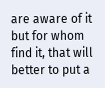are aware of it but for whom find it, that will better to put a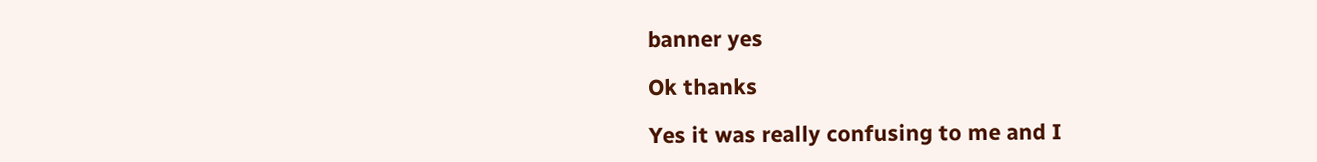banner yes

Ok thanks

Yes it was really confusing to me and I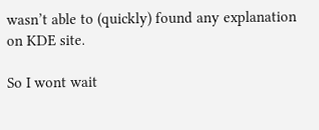wasn’t able to (quickly) found any explanation on KDE site.

So I wont wait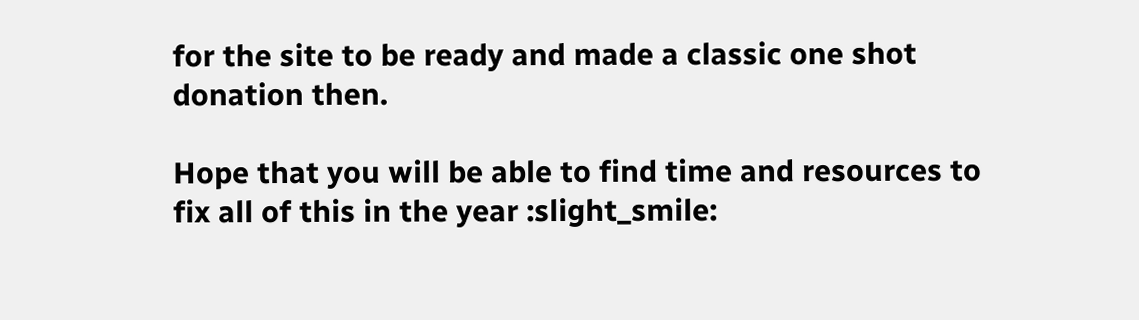for the site to be ready and made a classic one shot donation then.

Hope that you will be able to find time and resources to fix all of this in the year :slight_smile: